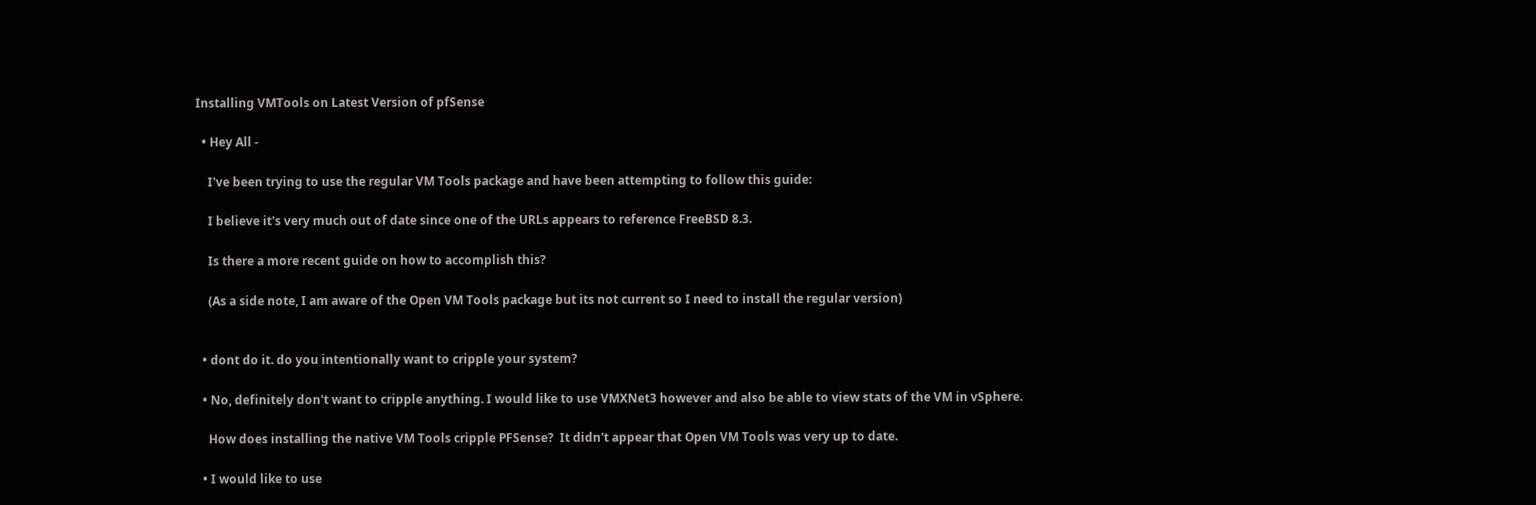Installing VMTools on Latest Version of pfSense

  • Hey All -

    I've been trying to use the regular VM Tools package and have been attempting to follow this guide:

    I believe it's very much out of date since one of the URLs appears to reference FreeBSD 8.3.

    Is there a more recent guide on how to accomplish this?

    (As a side note, I am aware of the Open VM Tools package but its not current so I need to install the regular version)


  • dont do it. do you intentionally want to cripple your system?

  • No, definitely don't want to cripple anything. I would like to use VMXNet3 however and also be able to view stats of the VM in vSphere.

    How does installing the native VM Tools cripple PFSense?  It didn't appear that Open VM Tools was very up to date.

  • I would like to use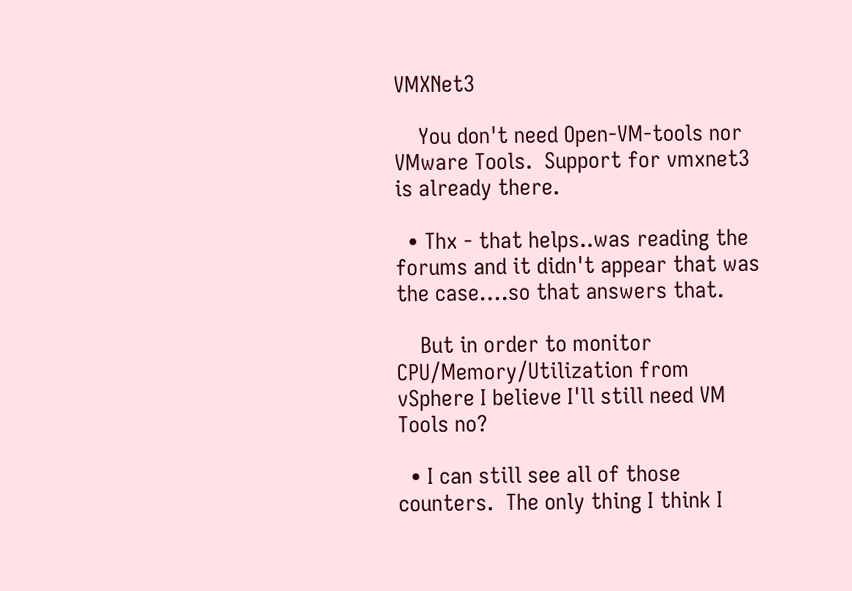VMXNet3

    You don't need Open-VM-tools nor VMware Tools.  Support for vmxnet3 is already there.

  • Thx - that helps..was reading the forums and it didn't appear that was the case….so that answers that.

    But in order to monitor CPU/Memory/Utilization from vSphere I believe I'll still need VM Tools no?

  • I can still see all of those counters.  The only thing I think I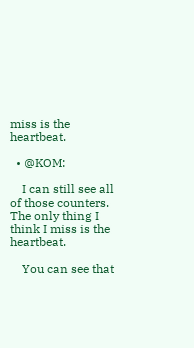miss is the heartbeat.

  • @KOM:

    I can still see all of those counters.  The only thing I think I miss is the heartbeat.

    You can see that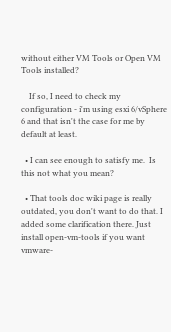without either VM Tools or Open VM Tools installed?

    If so, I need to check my configuration - i'm using esxi 6/vSphere 6 and that isn't the case for me by default at least.

  • I can see enough to satisfy me.  Is this not what you mean?

  • That tools doc wiki page is really outdated, you don't want to do that. I added some clarification there. Just install open-vm-tools if you want vmware-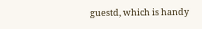guestd, which is handy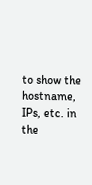to show the hostname, IPs, etc. in the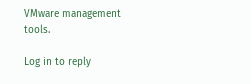VMware management tools.

Log in to reply